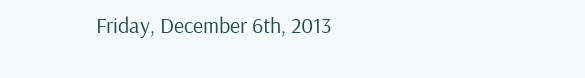Friday, December 6th, 2013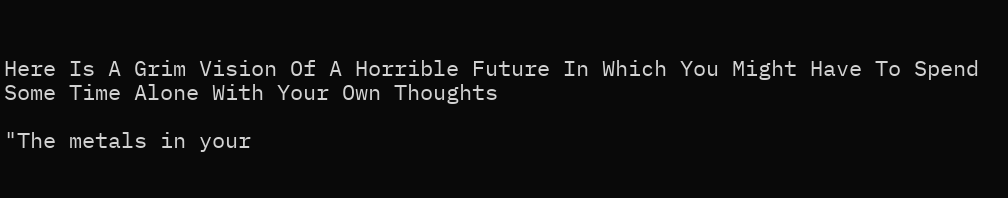Here Is A Grim Vision Of A Horrible Future In Which You Might Have To Spend Some Time Alone With Your Own Thoughts

"The metals in your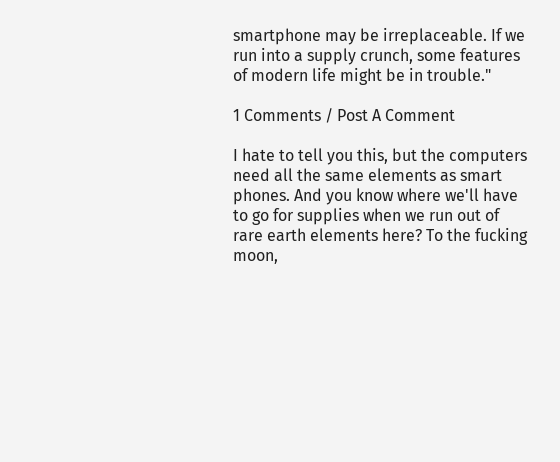smartphone may be irreplaceable. If we run into a supply crunch, some features of modern life might be in trouble."

1 Comments / Post A Comment

I hate to tell you this, but the computers need all the same elements as smart phones. And you know where we'll have to go for supplies when we run out of rare earth elements here? To the fucking moon,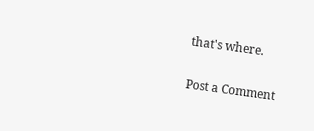that's where.

Post a Comment